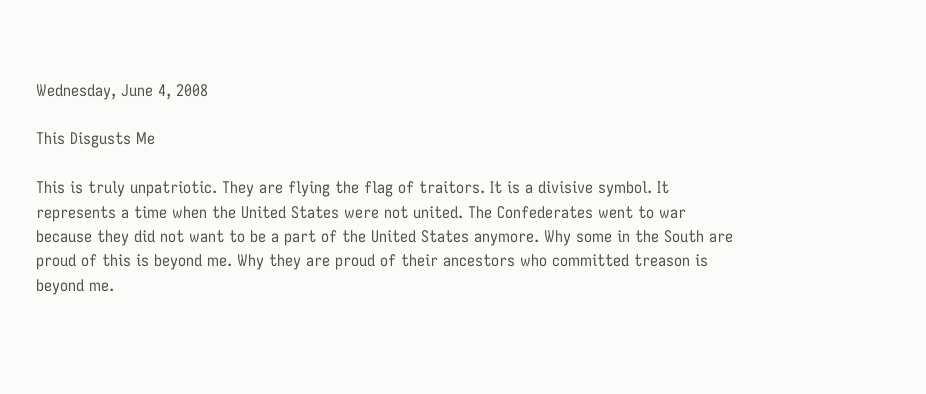Wednesday, June 4, 2008

This Disgusts Me

This is truly unpatriotic. They are flying the flag of traitors. It is a divisive symbol. It represents a time when the United States were not united. The Confederates went to war because they did not want to be a part of the United States anymore. Why some in the South are proud of this is beyond me. Why they are proud of their ancestors who committed treason is beyond me.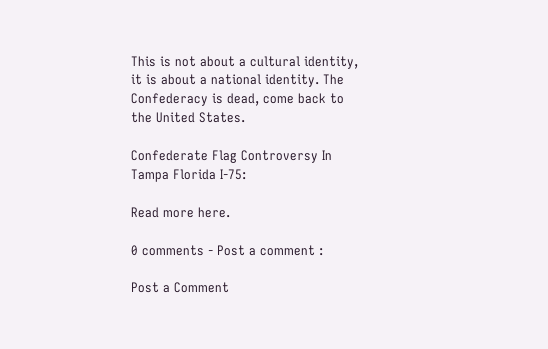This is not about a cultural identity, it is about a national identity. The Confederacy is dead, come back to the United States.

Confederate Flag Controversy In Tampa Florida I-75:

Read more here.

0 comments - Post a comment :

Post a Comment